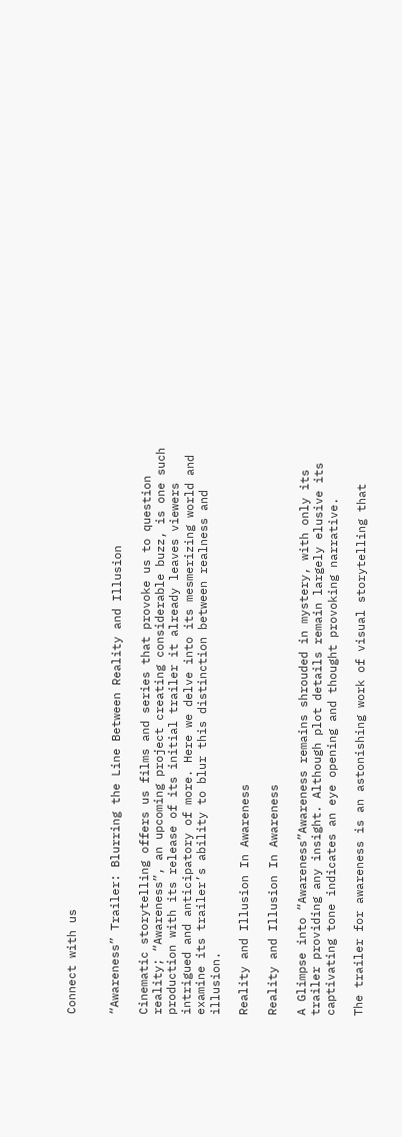Connect with us


“Awareness” Trailer: Blurring the Line Between Reality and Illusion

Cinematic storytelling offers us films and series that provoke us to question reality; “Awareness”, an upcoming project creating considerable buzz, is one such production with its release of its initial trailer it already leaves viewers intrigued and anticipatory of more. Here we delve into its mesmerizing world and examine its trailer’s ability to blur this distinction between realness and illusion.

Reality and Illusion In Awareness

Reality and Illusion In Awareness

A Glimpse into “Awareness”Awareness remains shrouded in mystery, with only its trailer providing any insight. Although plot details remain largely elusive its captivating tone indicates an eye opening and thought provoking narrative.

The trailer for awareness is an astonishing work of visual storytelling that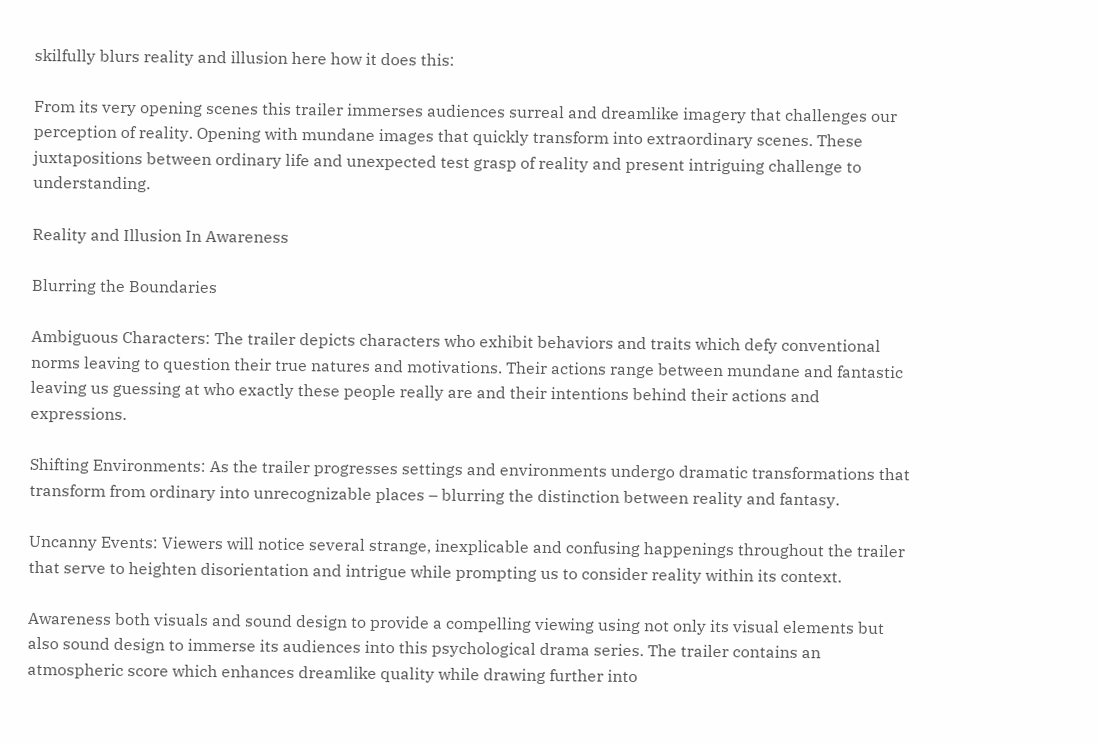skilfully blurs reality and illusion here how it does this:

From its very opening scenes this trailer immerses audiences surreal and dreamlike imagery that challenges our perception of reality. Opening with mundane images that quickly transform into extraordinary scenes. These juxtapositions between ordinary life and unexpected test grasp of reality and present intriguing challenge to understanding.

Reality and Illusion In Awareness

Blurring the Boundaries

Ambiguous Characters: The trailer depicts characters who exhibit behaviors and traits which defy conventional norms leaving to question their true natures and motivations. Their actions range between mundane and fantastic leaving us guessing at who exactly these people really are and their intentions behind their actions and expressions.

Shifting Environments: As the trailer progresses settings and environments undergo dramatic transformations that transform from ordinary into unrecognizable places – blurring the distinction between reality and fantasy.

Uncanny Events: Viewers will notice several strange, inexplicable and confusing happenings throughout the trailer that serve to heighten disorientation and intrigue while prompting us to consider reality within its context.

Awareness both visuals and sound design to provide a compelling viewing using not only its visual elements but also sound design to immerse its audiences into this psychological drama series. The trailer contains an atmospheric score which enhances dreamlike quality while drawing further into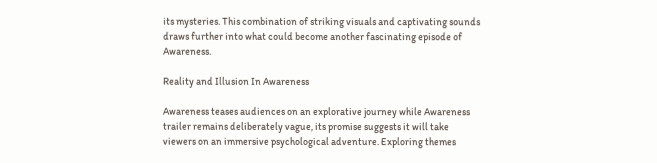its mysteries. This combination of striking visuals and captivating sounds draws further into what could become another fascinating episode of Awareness.

Reality and Illusion In Awareness

Awareness teases audiences on an explorative journey while Awareness trailer remains deliberately vague, its promise suggests it will take viewers on an immersive psychological adventure. Exploring themes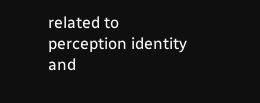related to perception identity and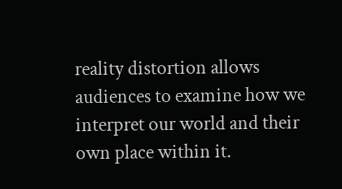reality distortion allows audiences to examine how we interpret our world and their own place within it.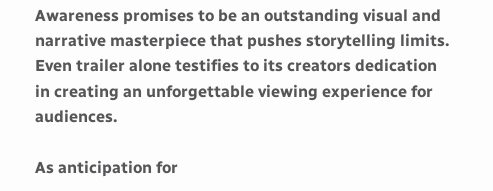Awareness promises to be an outstanding visual and narrative masterpiece that pushes storytelling limits. Even trailer alone testifies to its creators dedication in creating an unforgettable viewing experience for audiences.

As anticipation for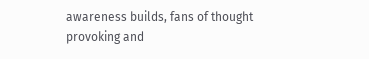awareness builds, fans of thought provoking and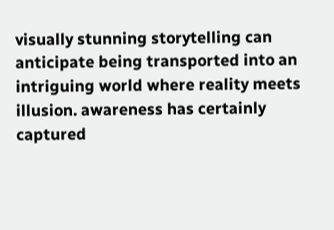visually stunning storytelling can anticipate being transported into an intriguing world where reality meets illusion. awareness has certainly captured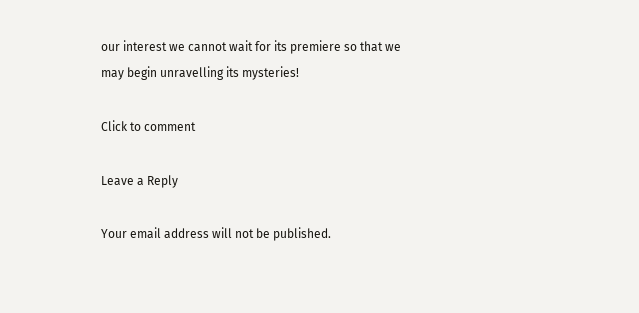our interest we cannot wait for its premiere so that we may begin unravelling its mysteries!

Click to comment

Leave a Reply

Your email address will not be published.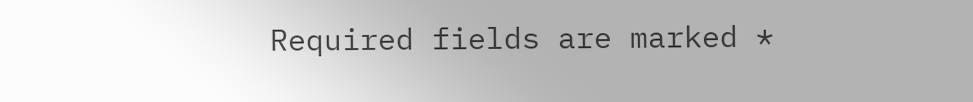Required fields are marked *